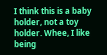I think this is a baby holder, not a toy holder. Whee, I like being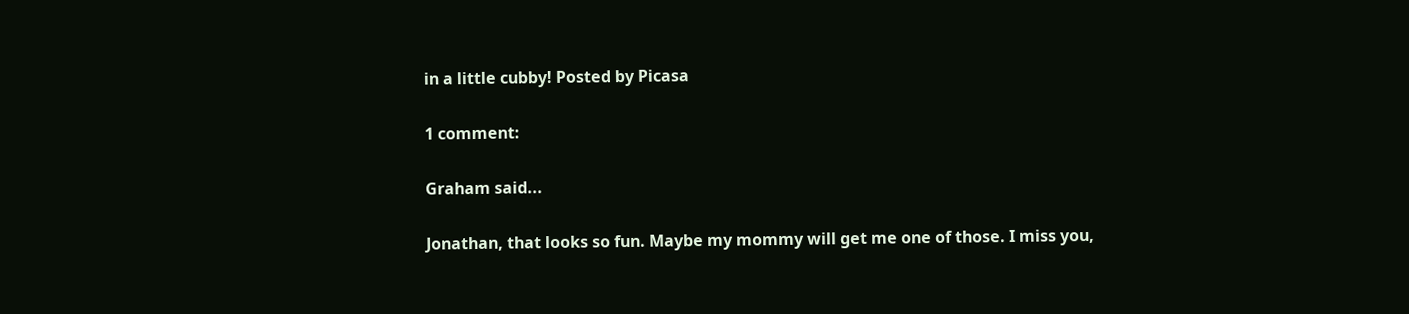in a little cubby! Posted by Picasa

1 comment:

Graham said...

Jonathan, that looks so fun. Maybe my mommy will get me one of those. I miss you,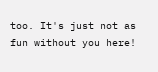too. It's just not as fun without you here!